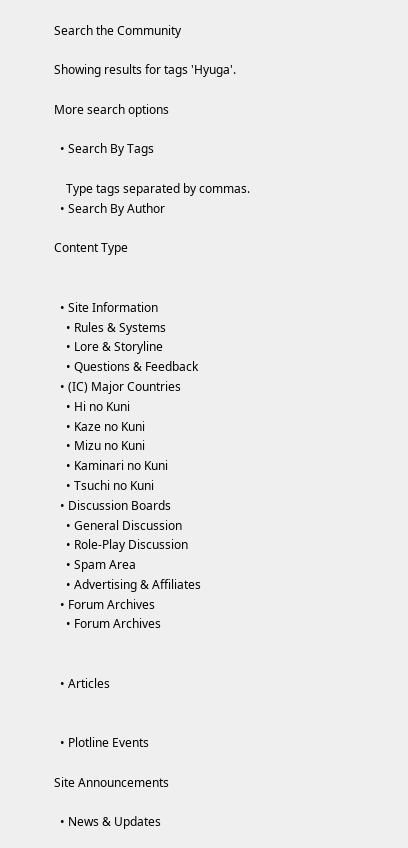Search the Community

Showing results for tags 'Hyuga'.

More search options

  • Search By Tags

    Type tags separated by commas.
  • Search By Author

Content Type


  • Site Information
    • Rules & Systems
    • Lore & Storyline
    • Questions & Feedback
  • (IC) Major Countries
    • Hi no Kuni
    • Kaze no Kuni
    • Mizu no Kuni
    • Kaminari no Kuni
    • Tsuchi no Kuni
  • Discussion Boards
    • General Discussion
    • Role-Play Discussion
    • Spam Area
    • Advertising & Affiliates
  • Forum Archives
    • Forum Archives


  • Articles


  • Plotline Events

Site Announcements

  • News & Updates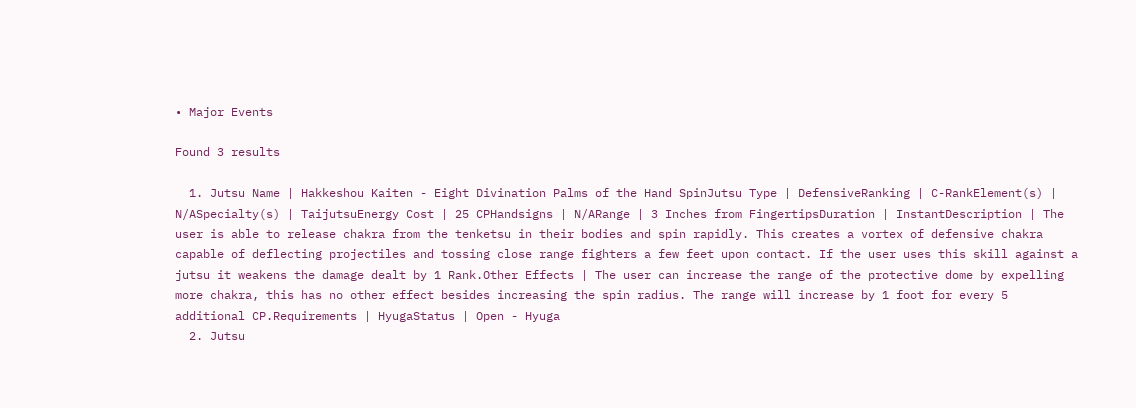• Major Events

Found 3 results

  1. Jutsu Name | Hakkeshou Kaiten - Eight Divination Palms of the Hand SpinJutsu Type | DefensiveRanking | C-RankElement(s) | N/ASpecialty(s) | TaijutsuEnergy Cost | 25 CPHandsigns | N/ARange | 3 Inches from FingertipsDuration | InstantDescription | The user is able to release chakra from the tenketsu in their bodies and spin rapidly. This creates a vortex of defensive chakra capable of deflecting projectiles and tossing close range fighters a few feet upon contact. If the user uses this skill against a jutsu it weakens the damage dealt by 1 Rank.Other Effects | The user can increase the range of the protective dome by expelling more chakra, this has no other effect besides increasing the spin radius. The range will increase by 1 foot for every 5 additional CP.Requirements | HyugaStatus | Open - Hyuga
  2. Jutsu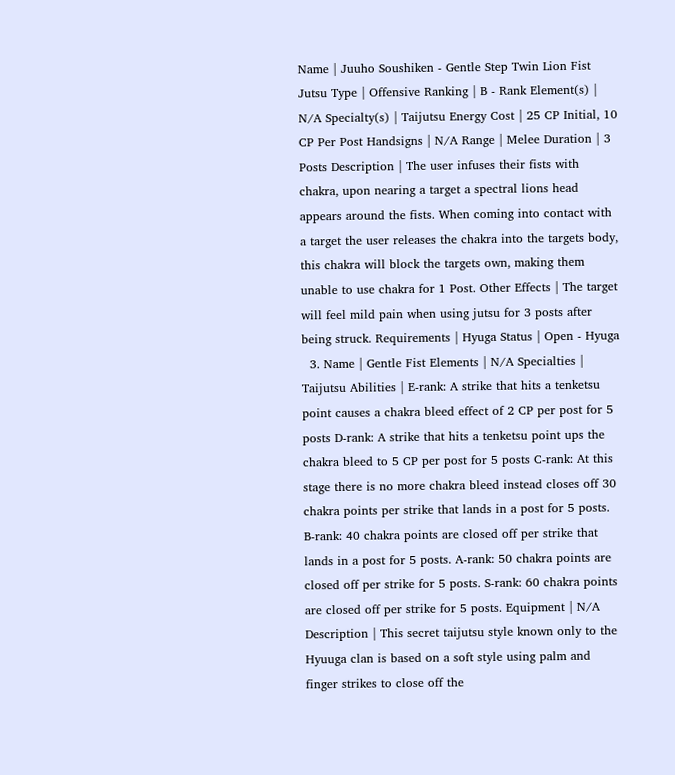Name | Juuho Soushiken - Gentle Step Twin Lion Fist Jutsu Type | Offensive Ranking | B - Rank Element(s) | N/A Specialty(s) | Taijutsu Energy Cost | 25 CP Initial, 10 CP Per Post Handsigns | N/A Range | Melee Duration | 3 Posts Description | The user infuses their fists with chakra, upon nearing a target a spectral lions head appears around the fists. When coming into contact with a target the user releases the chakra into the targets body, this chakra will block the targets own, making them unable to use chakra for 1 Post. Other Effects | The target will feel mild pain when using jutsu for 3 posts after being struck. Requirements | Hyuga Status | Open - Hyuga
  3. Name | Gentle Fist Elements | N/A Specialties | Taijutsu Abilities | E-rank: A strike that hits a tenketsu point causes a chakra bleed effect of 2 CP per post for 5 posts D-rank: A strike that hits a tenketsu point ups the chakra bleed to 5 CP per post for 5 posts C-rank: At this stage there is no more chakra bleed instead closes off 30 chakra points per strike that lands in a post for 5 posts. B-rank: 40 chakra points are closed off per strike that lands in a post for 5 posts. A-rank: 50 chakra points are closed off per strike for 5 posts. S-rank: 60 chakra points are closed off per strike for 5 posts. Equipment | N/A Description | This secret taijutsu style known only to the Hyuuga clan is based on a soft style using palm and finger strikes to close off the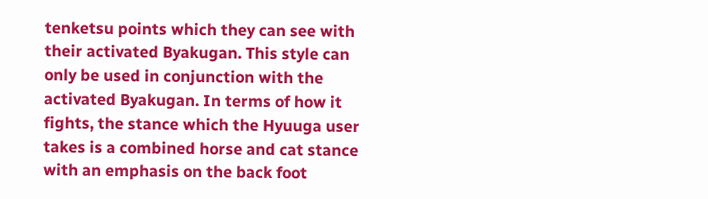tenketsu points which they can see with their activated Byakugan. This style can only be used in conjunction with the activated Byakugan. In terms of how it fights, the stance which the Hyuuga user takes is a combined horse and cat stance with an emphasis on the back foot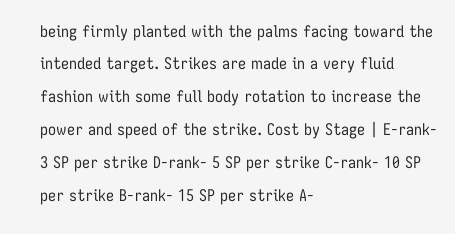being firmly planted with the palms facing toward the intended target. Strikes are made in a very fluid fashion with some full body rotation to increase the power and speed of the strike. Cost by Stage | E-rank- 3 SP per strike D-rank- 5 SP per strike C-rank- 10 SP per strike B-rank- 15 SP per strike A-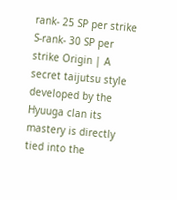rank- 25 SP per strike S-rank- 30 SP per strike Origin | A secret taijutsu style developed by the Hyuuga clan its mastery is directly tied into the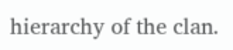hierarchy of the clan.